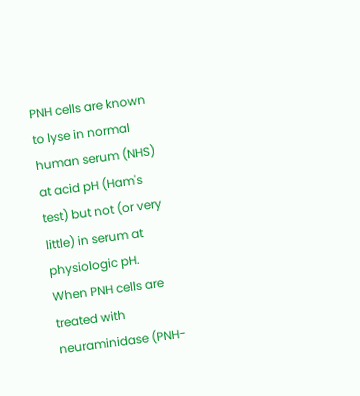PNH cells are known to lyse in normal human serum (NHS) at acid pH (Ham's test) but not (or very little) in serum at physiologic pH. When PNH cells are treated with neuraminidase (PNH-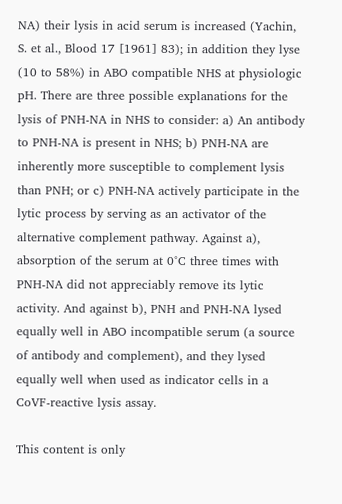NA) their lysis in acid serum is increased (Yachin, S. et al., Blood 17 [1961] 83); in addition they lyse (10 to 58%) in ABO compatible NHS at physiologic pH. There are three possible explanations for the lysis of PNH-NA in NHS to consider: a) An antibody to PNH-NA is present in NHS; b) PNH-NA are inherently more susceptible to complement lysis than PNH; or c) PNH-NA actively participate in the lytic process by serving as an activator of the alternative complement pathway. Against a), absorption of the serum at 0°C three times with PNH-NA did not appreciably remove its lytic activity. And against b), PNH and PNH-NA lysed equally well in ABO incompatible serum (a source of antibody and complement), and they lysed equally well when used as indicator cells in a CoVF-reactive lysis assay.

This content is only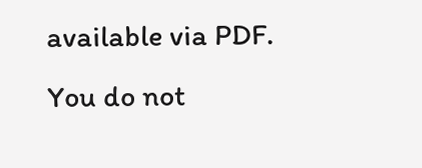available via PDF.
You do not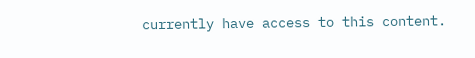currently have access to this content.